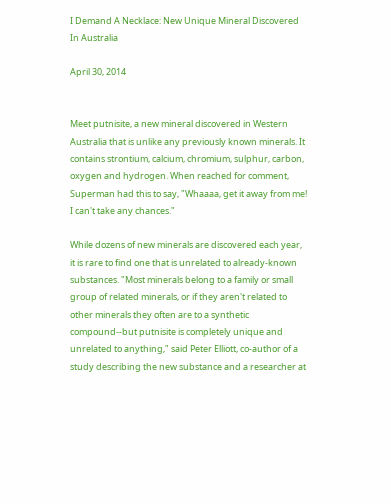I Demand A Necklace: New Unique Mineral Discovered In Australia

April 30, 2014


Meet putnisite, a new mineral discovered in Western Australia that is unlike any previously known minerals. It contains strontium, calcium, chromium, sulphur, carbon, oxygen and hydrogen. When reached for comment, Superman had this to say, "Whaaaa, get it away from me! I can't take any chances."

While dozens of new minerals are discovered each year, it is rare to find one that is unrelated to already-known substances. "Most minerals belong to a family or small group of related minerals, or if they aren't related to other minerals they often are to a synthetic compound--but putnisite is completely unique and unrelated to anything," said Peter Elliott, co-author of a study describing the new substance and a researcher at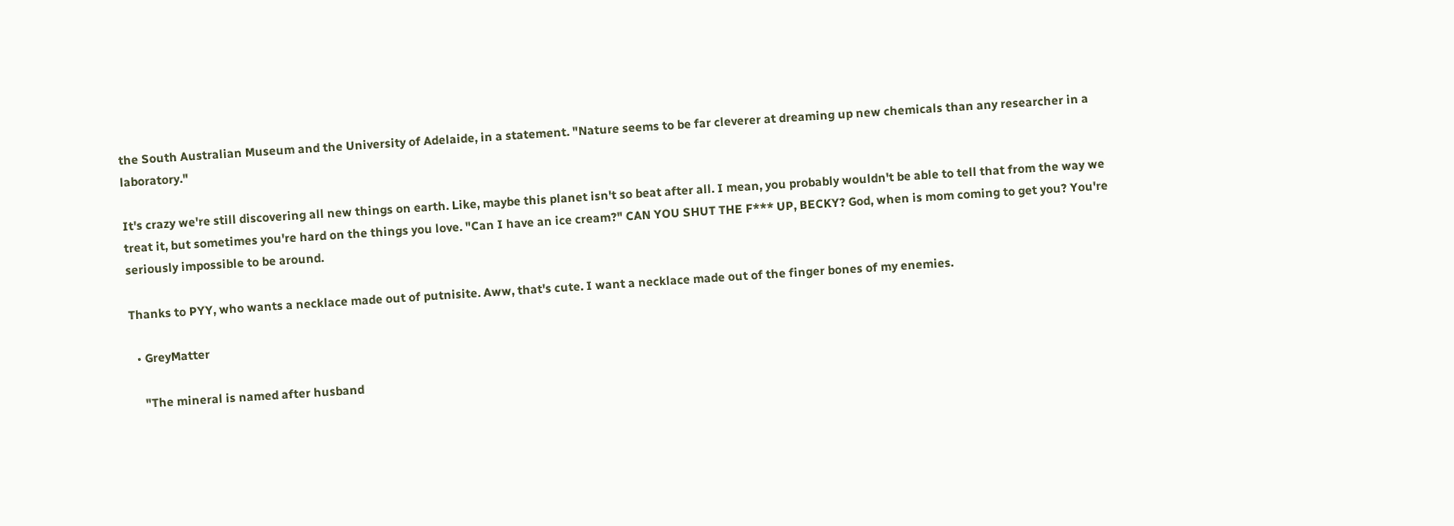the South Australian Museum and the University of Adelaide, in a statement. "Nature seems to be far cleverer at dreaming up new chemicals than any researcher in a laboratory."

It's crazy we're still discovering all new things on earth. Like, maybe this planet isn't so beat after all. I mean, you probably wouldn't be able to tell that from the way we treat it, but sometimes you're hard on the things you love. "Can I have an ice cream?" CAN YOU SHUT THE F*** UP, BECKY? God, when is mom coming to get you? You're seriously impossible to be around.

Thanks to PYY, who wants a necklace made out of putnisite. Aww, that's cute. I want a necklace made out of the finger bones of my enemies.

  • GreyMatter

    "The mineral is named after husband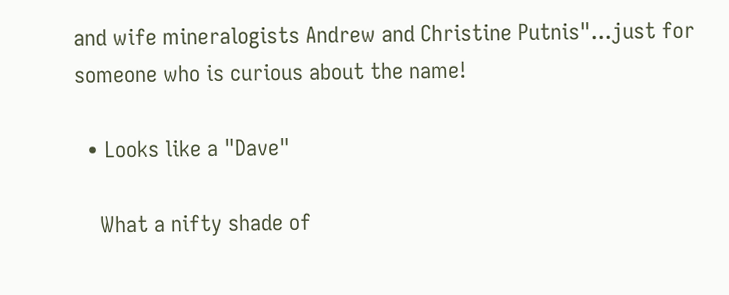and wife mineralogists Andrew and Christine Putnis"...just for someone who is curious about the name!

  • Looks like a "Dave"

    What a nifty shade of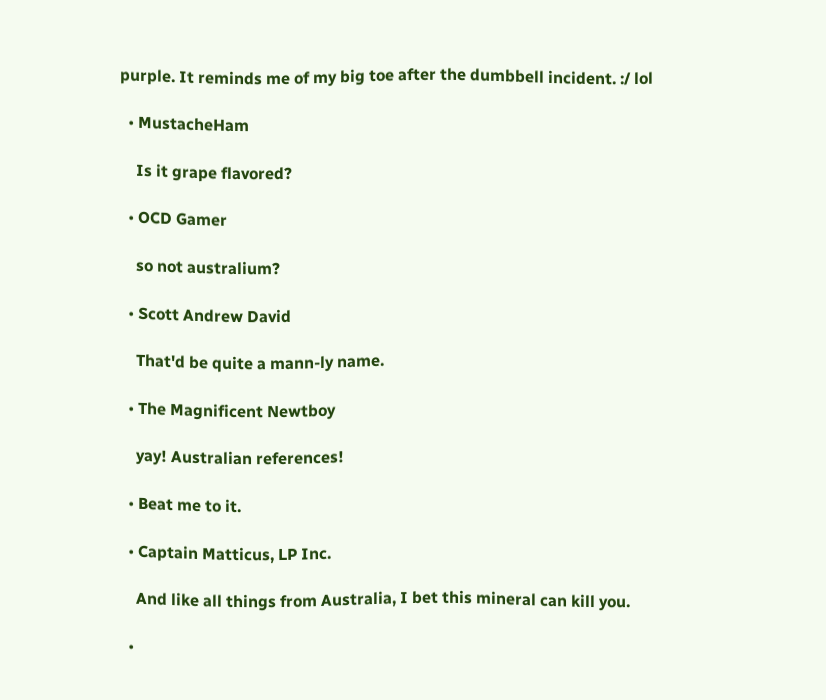purple. It reminds me of my big toe after the dumbbell incident. :/ lol

  • MustacheHam

    Is it grape flavored?

  • OCD Gamer

    so not australium?

  • Scott Andrew David

    That'd be quite a mann-ly name.

  • The Magnificent Newtboy

    yay! Australian references!

  • Beat me to it.

  • Captain Matticus, LP Inc.

    And like all things from Australia, I bet this mineral can kill you.

  •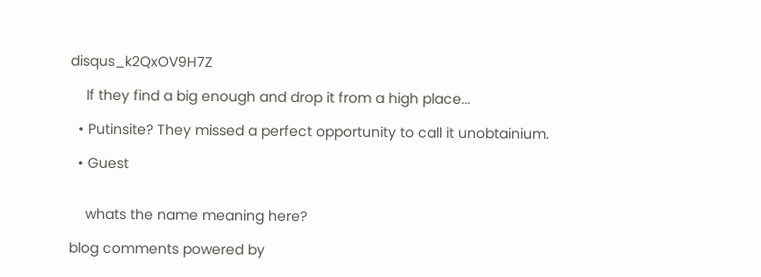disqus_k2QxOV9H7Z

    If they find a big enough and drop it from a high place...

  • Putinsite? They missed a perfect opportunity to call it unobtainium.

  • Guest


    whats the name meaning here?

blog comments powered by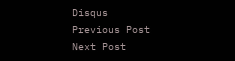Disqus
Previous Post
Next Post